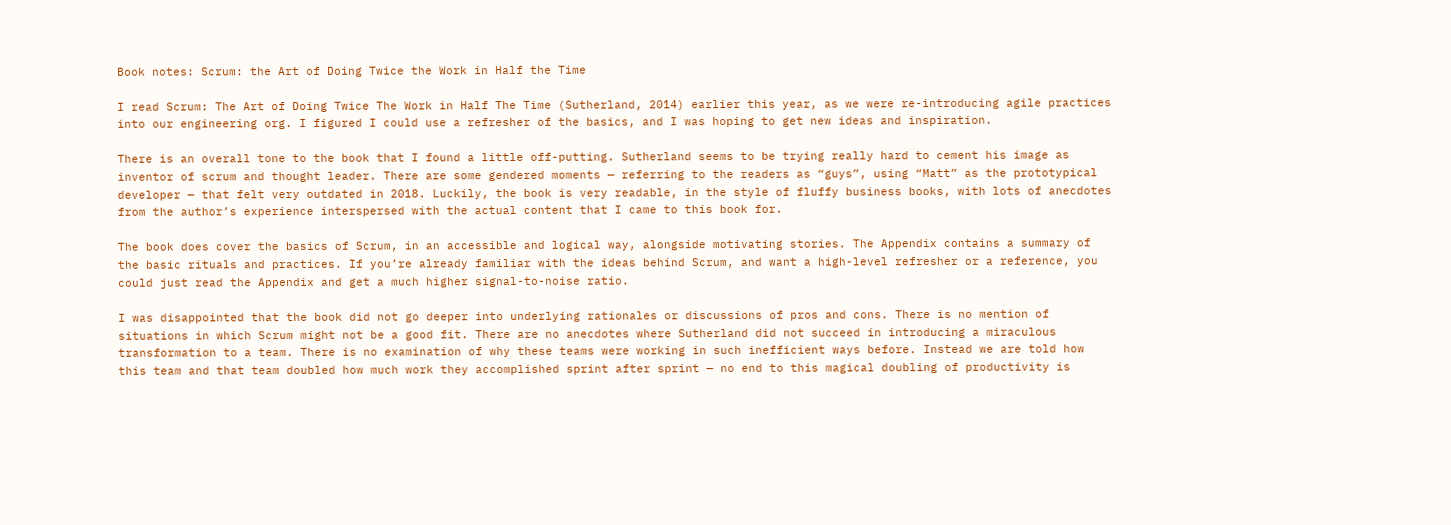Book notes: Scrum: the Art of Doing Twice the Work in Half the Time

I read Scrum: The Art of Doing Twice The Work in Half The Time (Sutherland, 2014) earlier this year, as we were re-introducing agile practices into our engineering org. I figured I could use a refresher of the basics, and I was hoping to get new ideas and inspiration.

There is an overall tone to the book that I found a little off-putting. Sutherland seems to be trying really hard to cement his image as inventor of scrum and thought leader. There are some gendered moments — referring to the readers as “guys”, using “Matt” as the prototypical developer — that felt very outdated in 2018. Luckily, the book is very readable, in the style of fluffy business books, with lots of anecdotes from the author’s experience interspersed with the actual content that I came to this book for.

The book does cover the basics of Scrum, in an accessible and logical way, alongside motivating stories. The Appendix contains a summary of the basic rituals and practices. If you’re already familiar with the ideas behind Scrum, and want a high-level refresher or a reference, you could just read the Appendix and get a much higher signal-to-noise ratio.

I was disappointed that the book did not go deeper into underlying rationales or discussions of pros and cons. There is no mention of situations in which Scrum might not be a good fit. There are no anecdotes where Sutherland did not succeed in introducing a miraculous transformation to a team. There is no examination of why these teams were working in such inefficient ways before. Instead we are told how this team and that team doubled how much work they accomplished sprint after sprint — no end to this magical doubling of productivity is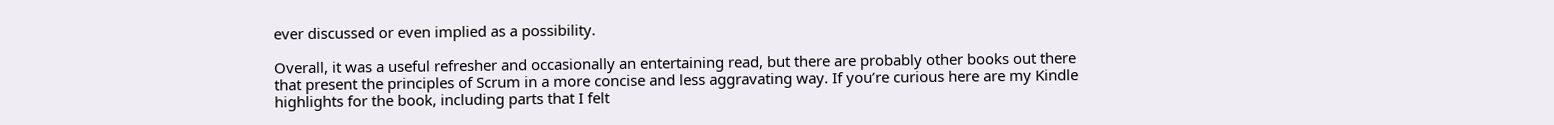ever discussed or even implied as a possibility.

Overall, it was a useful refresher and occasionally an entertaining read, but there are probably other books out there that present the principles of Scrum in a more concise and less aggravating way. If you’re curious here are my Kindle highlights for the book, including parts that I felt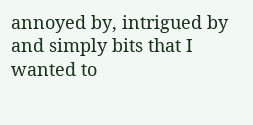annoyed by, intrigued by and simply bits that I wanted to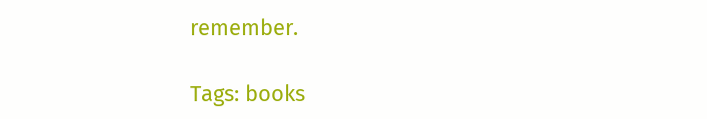remember.

Tags: books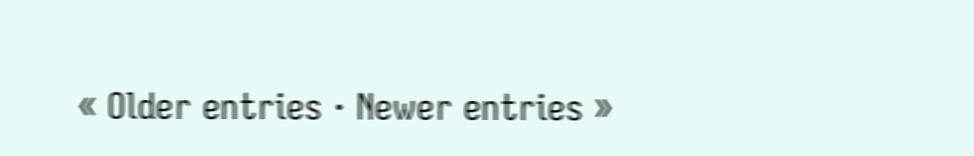« Older entries · Newer entries »